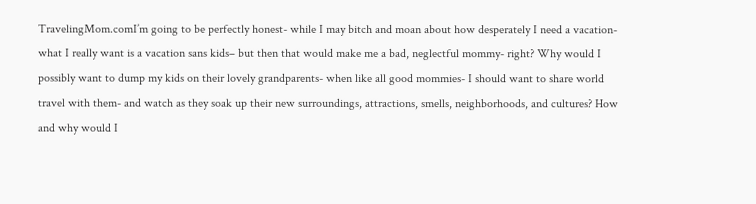TravelingMom.comI’m going to be perfectly honest- while I may bitch and moan about how desperately I need a vacation- what I really want is a vacation sans kids– but then that would make me a bad, neglectful mommy- right? Why would I possibly want to dump my kids on their lovely grandparents- when like all good mommies- I should want to share world travel with them- and watch as they soak up their new surroundings, attractions, smells, neighborhoods, and cultures? How and why would I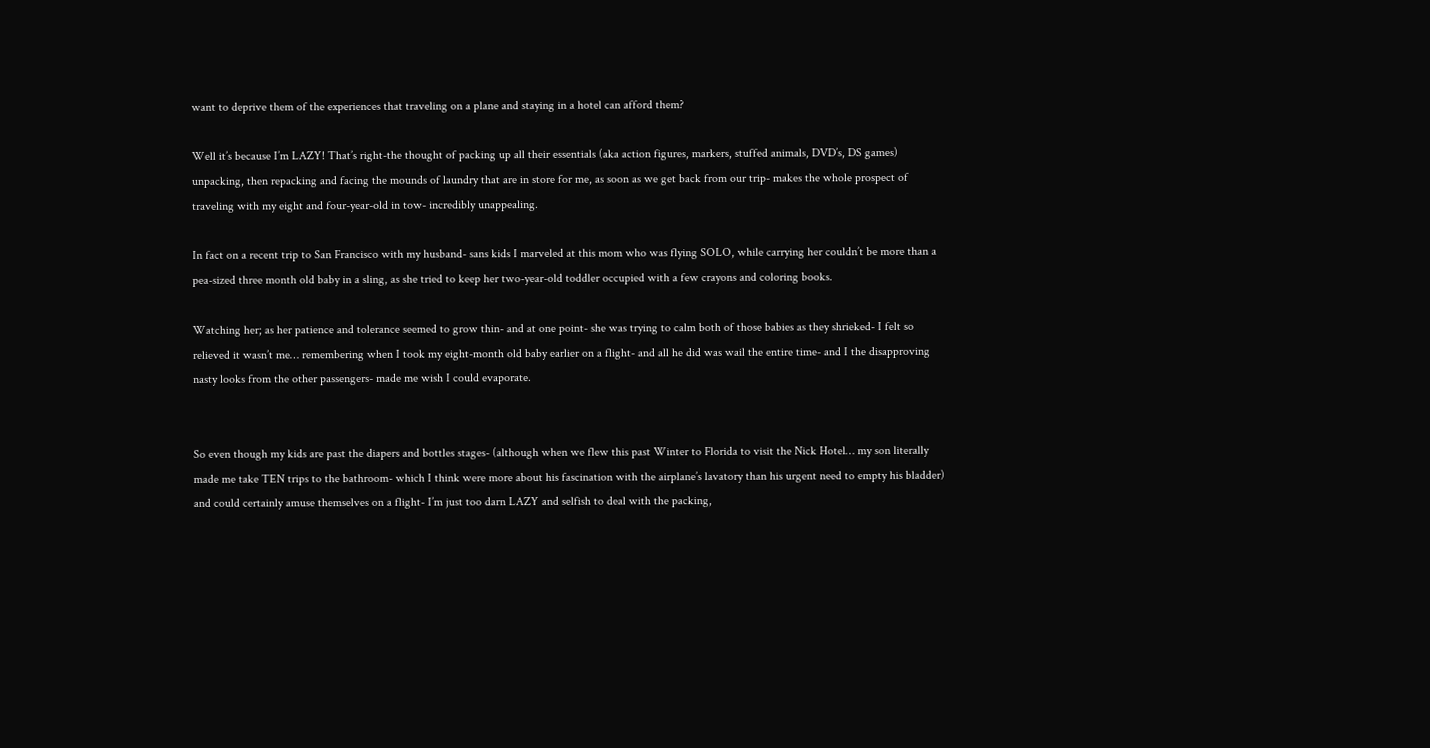want to deprive them of the experiences that traveling on a plane and staying in a hotel can afford them?

Well it’s because I’m LAZY! That’s right-the thought of packing up all their essentials (aka action figures, markers, stuffed animals, DVD’s, DS games) unpacking, then repacking and facing the mounds of laundry that are in store for me, as soon as we get back from our trip- makes the whole prospect of traveling with my eight and four-year-old in tow- incredibly unappealing.

In fact on a recent trip to San Francisco with my husband- sans kids I marveled at this mom who was flying SOLO, while carrying her couldn’t be more than a pea-sized three month old baby in a sling, as she tried to keep her two-year-old toddler occupied with a few crayons and coloring books.

Watching her; as her patience and tolerance seemed to grow thin- and at one point- she was trying to calm both of those babies as they shrieked- I felt so relieved it wasn’t me… remembering when I took my eight-month old baby earlier on a flight- and all he did was wail the entire time- and I the disapproving nasty looks from the other passengers- made me wish I could evaporate.


So even though my kids are past the diapers and bottles stages- (although when we flew this past Winter to Florida to visit the Nick Hotel… my son literally made me take TEN trips to the bathroom- which I think were more about his fascination with the airplane’s lavatory than his urgent need to empty his bladder) and could certainly amuse themselves on a flight- I’m just too darn LAZY and selfish to deal with the packing,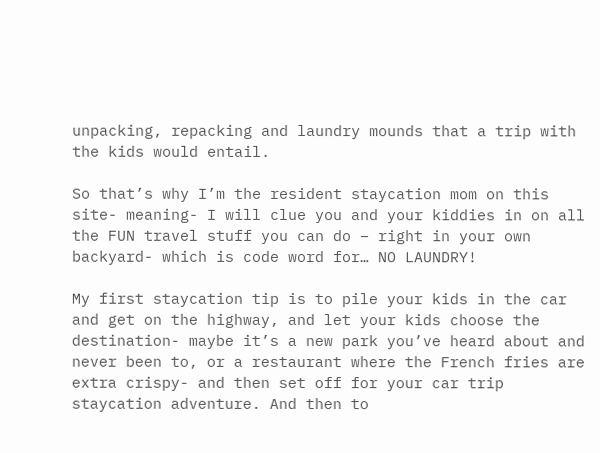unpacking, repacking and laundry mounds that a trip with the kids would entail.

So that’s why I’m the resident staycation mom on this site- meaning- I will clue you and your kiddies in on all the FUN travel stuff you can do – right in your own backyard- which is code word for… NO LAUNDRY!

My first staycation tip is to pile your kids in the car and get on the highway, and let your kids choose the destination- maybe it’s a new park you’ve heard about and never been to, or a restaurant where the French fries are extra crispy- and then set off for your car trip staycation adventure. And then to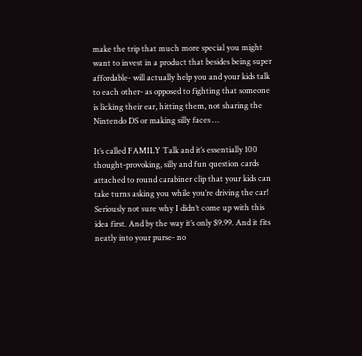make the trip that much more special you might want to invest in a product that besides being super affordable- will actually help you and your kids talk to each other- as opposed to fighting that someone is licking their ear, hitting them, not sharing the Nintendo DS or making silly faces …

It’s called FAMILY Talk and it’s essentially 100 thought-provoking, silly and fun question cards attached to round carabiner clip that your kids can take turns asking you while you’re driving the car! Seriously not sure why I didn’t come up with this idea first. And by the way it’s only $9.99. And it fits neatly into your purse- no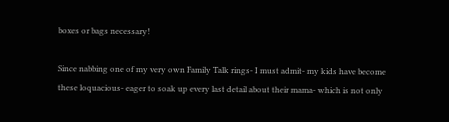boxes or bags necessary!

Since nabbing one of my very own Family Talk rings- I must admit- my kids have become these loquacious- eager to soak up every last detail about their mama- which is not only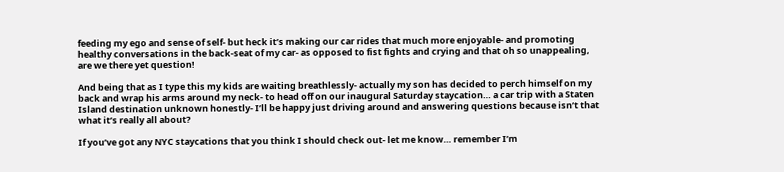feeding my ego and sense of self- but heck it’s making our car rides that much more enjoyable- and promoting healthy conversations in the back-seat of my car- as opposed to fist fights and crying and that oh so unappealing, are we there yet question!

And being that as I type this my kids are waiting breathlessly- actually my son has decided to perch himself on my back and wrap his arms around my neck- to head off on our inaugural Saturday staycation… a car trip with a Staten Island destination unknown honestly- I’ll be happy just driving around and answering questions because isn’t that what it’s really all about?

If you’ve got any NYC staycations that you think I should check out- let me know… remember I’m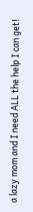a lazy mom and I need ALL the help I can get!